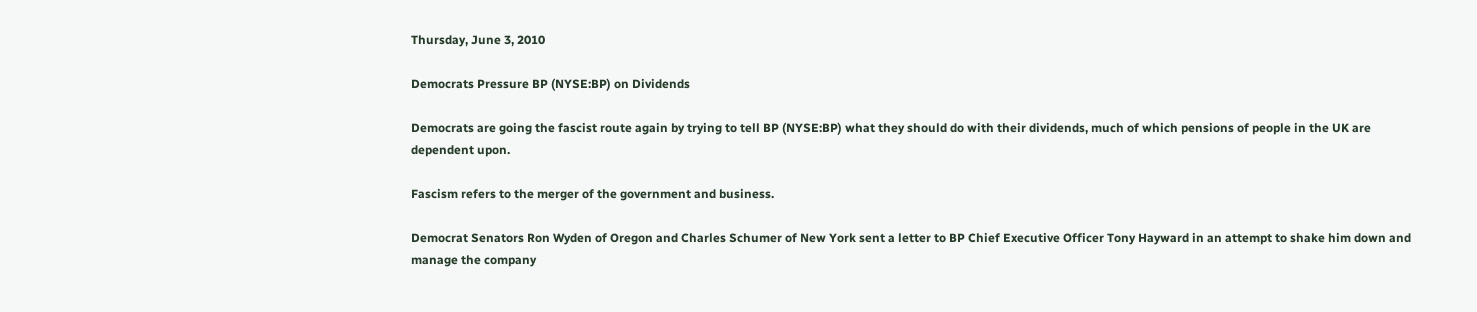Thursday, June 3, 2010

Democrats Pressure BP (NYSE:BP) on Dividends

Democrats are going the fascist route again by trying to tell BP (NYSE:BP) what they should do with their dividends, much of which pensions of people in the UK are dependent upon.

Fascism refers to the merger of the government and business.

Democrat Senators Ron Wyden of Oregon and Charles Schumer of New York sent a letter to BP Chief Executive Officer Tony Hayward in an attempt to shake him down and manage the company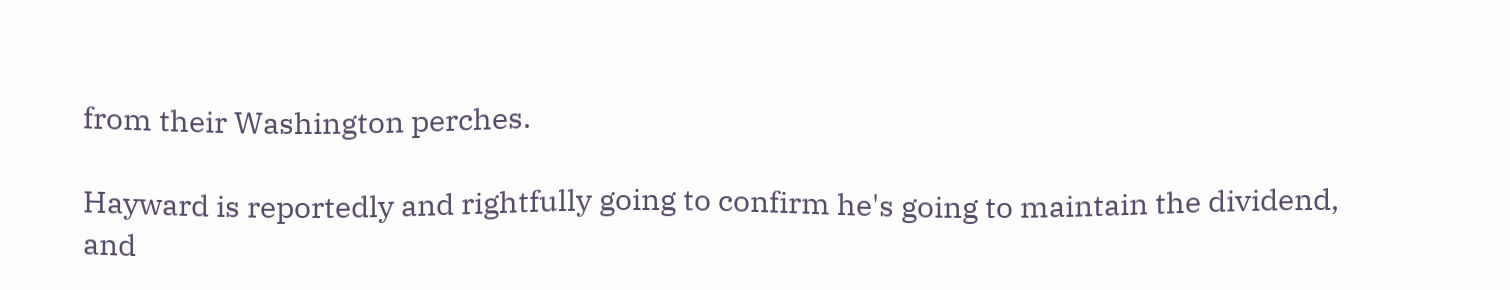from their Washington perches.

Hayward is reportedly and rightfully going to confirm he's going to maintain the dividend, and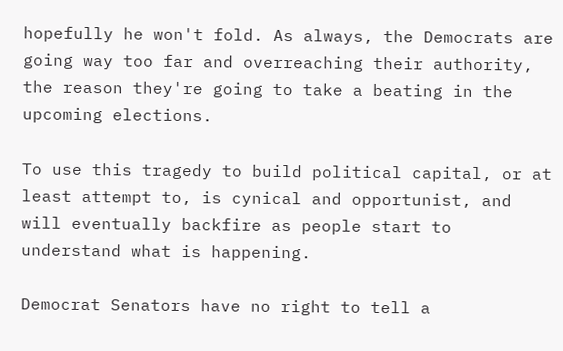hopefully he won't fold. As always, the Democrats are going way too far and overreaching their authority, the reason they're going to take a beating in the upcoming elections.

To use this tragedy to build political capital, or at least attempt to, is cynical and opportunist, and will eventually backfire as people start to understand what is happening.

Democrat Senators have no right to tell a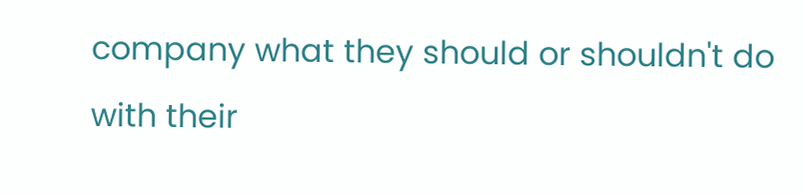company what they should or shouldn't do with their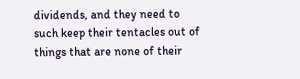dividends, and they need to such keep their tentacles out of things that are none of their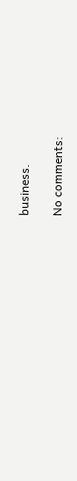business.

No comments: